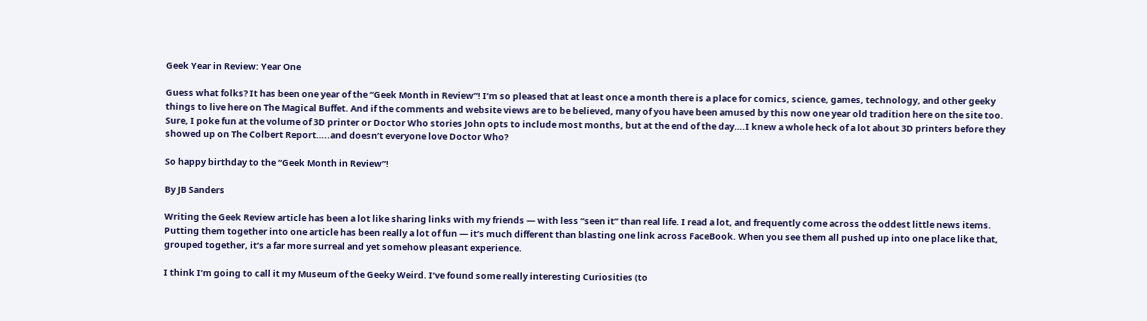Geek Year in Review: Year One

Guess what folks? It has been one year of the “Geek Month in Review”! I’m so pleased that at least once a month there is a place for comics, science, games, technology, and other geeky things to live here on The Magical Buffet. And if the comments and website views are to be believed, many of you have been amused by this now one year old tradition here on the site too. Sure, I poke fun at the volume of 3D printer or Doctor Who stories John opts to include most months, but at the end of the day….I knew a whole heck of a lot about 3D printers before they showed up on The Colbert Report…..and doesn’t everyone love Doctor Who?

So happy birthday to the “Geek Month in Review”!

By JB Sanders

Writing the Geek Review article has been a lot like sharing links with my friends — with less “seen it” than real life. I read a lot, and frequently come across the oddest little news items. Putting them together into one article has been really a lot of fun — it’s much different than blasting one link across FaceBook. When you see them all pushed up into one place like that, grouped together, it’s a far more surreal and yet somehow pleasant experience.

I think I’m going to call it my Museum of the Geeky Weird. I’ve found some really interesting Curiosities (to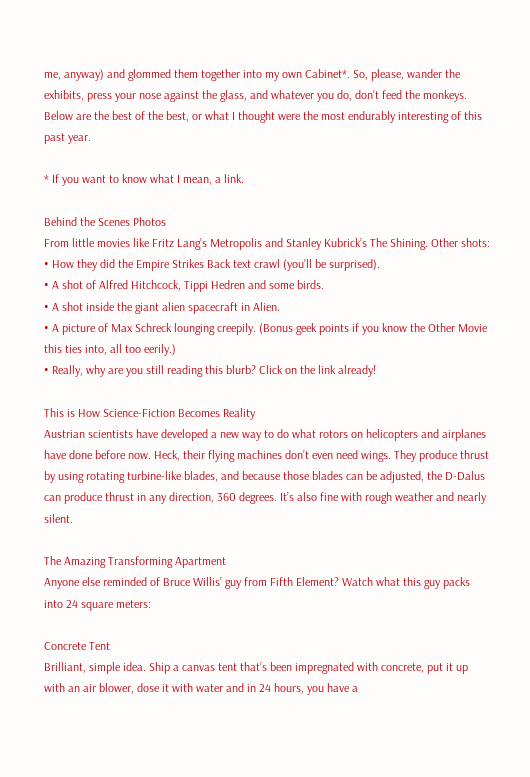me, anyway) and glommed them together into my own Cabinet*. So, please, wander the exhibits, press your nose against the glass, and whatever you do, don’t feed the monkeys.
Below are the best of the best, or what I thought were the most endurably interesting of this past year.

* If you want to know what I mean, a link.

Behind the Scenes Photos
From little movies like Fritz Lang’s Metropolis and Stanley Kubrick’s The Shining. Other shots:
• How they did the Empire Strikes Back text crawl (you’ll be surprised).
• A shot of Alfred Hitchcock, Tippi Hedren and some birds.
• A shot inside the giant alien spacecraft in Alien.
• A picture of Max Schreck lounging creepily. (Bonus geek points if you know the Other Movie this ties into, all too eerily.)
• Really, why are you still reading this blurb? Click on the link already!

This is How Science-Fiction Becomes Reality
Austrian scientists have developed a new way to do what rotors on helicopters and airplanes have done before now. Heck, their flying machines don’t even need wings. They produce thrust by using rotating turbine-like blades, and because those blades can be adjusted, the D-Dalus can produce thrust in any direction, 360 degrees. It’s also fine with rough weather and nearly silent.

The Amazing Transforming Apartment
Anyone else reminded of Bruce Willis’ guy from Fifth Element? Watch what this guy packs into 24 square meters:

Concrete Tent
Brilliant, simple idea. Ship a canvas tent that’s been impregnated with concrete, put it up with an air blower, dose it with water and in 24 hours, you have a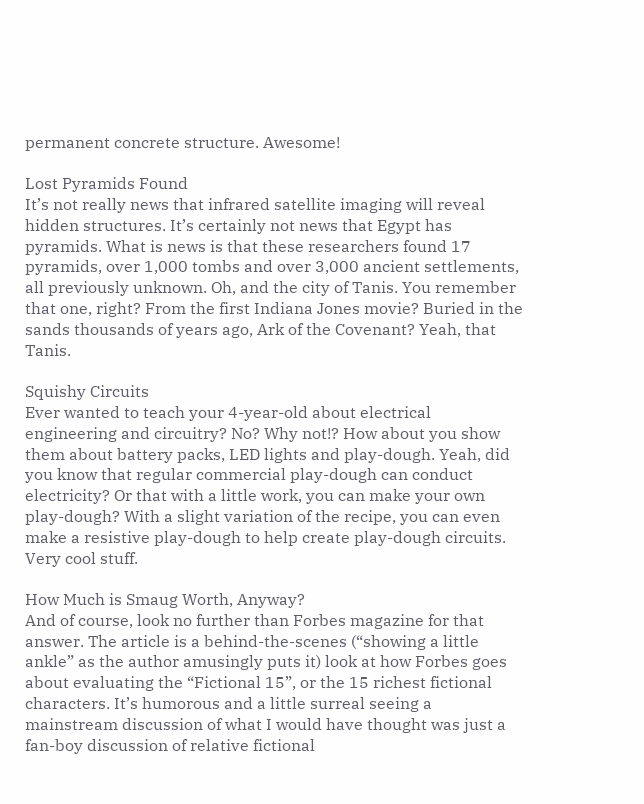permanent concrete structure. Awesome!

Lost Pyramids Found
It’s not really news that infrared satellite imaging will reveal hidden structures. It’s certainly not news that Egypt has pyramids. What is news is that these researchers found 17 pyramids, over 1,000 tombs and over 3,000 ancient settlements, all previously unknown. Oh, and the city of Tanis. You remember that one, right? From the first Indiana Jones movie? Buried in the sands thousands of years ago, Ark of the Covenant? Yeah, that Tanis.

Squishy Circuits
Ever wanted to teach your 4-year-old about electrical engineering and circuitry? No? Why not!? How about you show them about battery packs, LED lights and play-dough. Yeah, did you know that regular commercial play-dough can conduct electricity? Or that with a little work, you can make your own play-dough? With a slight variation of the recipe, you can even make a resistive play-dough to help create play-dough circuits. Very cool stuff.

How Much is Smaug Worth, Anyway?
And of course, look no further than Forbes magazine for that answer. The article is a behind-the-scenes (“showing a little ankle” as the author amusingly puts it) look at how Forbes goes about evaluating the “Fictional 15”, or the 15 richest fictional characters. It’s humorous and a little surreal seeing a mainstream discussion of what I would have thought was just a fan-boy discussion of relative fictional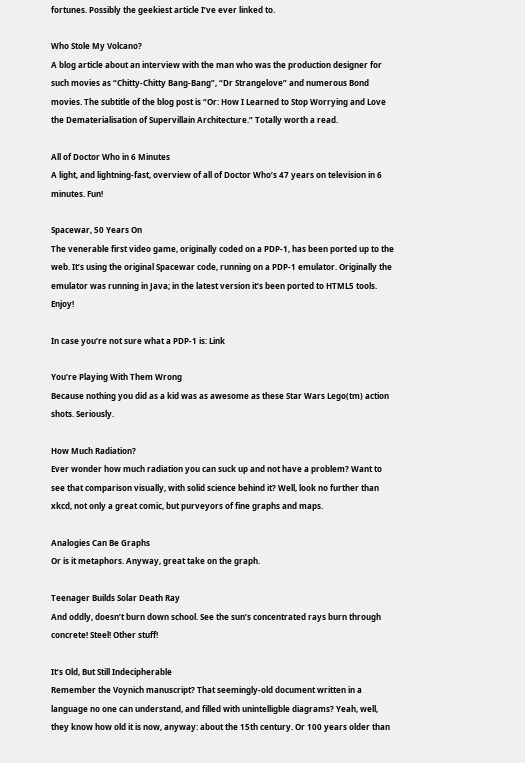fortunes. Possibly the geekiest article I’ve ever linked to.

Who Stole My Volcano?
A blog article about an interview with the man who was the production designer for such movies as “Chitty-Chitty Bang-Bang”, “Dr Strangelove” and numerous Bond movies. The subtitle of the blog post is “Or: How I Learned to Stop Worrying and Love the Dematerialisation of Supervillain Architecture.” Totally worth a read.

All of Doctor Who in 6 Minutes
A light, and lightning-fast, overview of all of Doctor Who’s 47 years on television in 6 minutes. Fun!

Spacewar, 50 Years On
The venerable first video game, originally coded on a PDP-1, has been ported up to the web. It’s using the original Spacewar code, running on a PDP-1 emulator. Originally the emulator was running in Java; in the latest version it’s been ported to HTML5 tools. Enjoy!

In case you’re not sure what a PDP-1 is: Link

You’re Playing With Them Wrong
Because nothing you did as a kid was as awesome as these Star Wars Lego(tm) action shots. Seriously.

How Much Radiation?
Ever wonder how much radiation you can suck up and not have a problem? Want to see that comparison visually, with solid science behind it? Well, look no further than xkcd, not only a great comic, but purveyors of fine graphs and maps.

Analogies Can Be Graphs
Or is it metaphors. Anyway, great take on the graph.

Teenager Builds Solar Death Ray
And oddly, doesn’t burn down school. See the sun’s concentrated rays burn through concrete! Steel! Other stuff!

It’s Old, But Still Indecipherable
Remember the Voynich manuscript? That seemingly-old document written in a language no one can understand, and filled with unintelligble diagrams? Yeah, well, they know how old it is now, anyway: about the 15th century. Or 100 years older than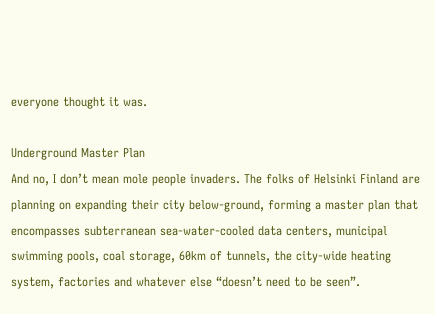everyone thought it was.

Underground Master Plan
And no, I don’t mean mole people invaders. The folks of Helsinki Finland are planning on expanding their city below-ground, forming a master plan that encompasses subterranean sea-water-cooled data centers, municipal swimming pools, coal storage, 60km of tunnels, the city-wide heating system, factories and whatever else “doesn’t need to be seen”.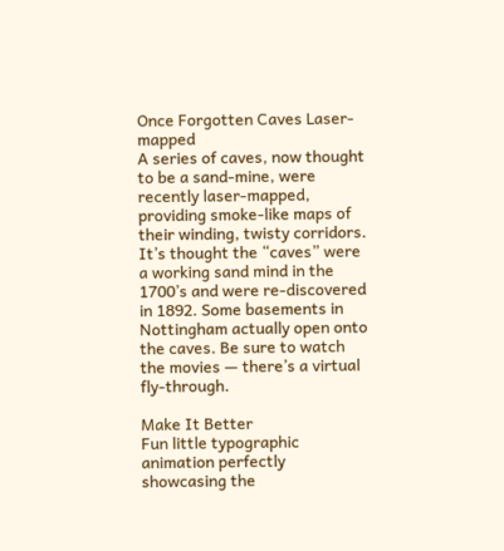Once Forgotten Caves Laser-mapped
A series of caves, now thought to be a sand-mine, were recently laser-mapped, providing smoke-like maps of their winding, twisty corridors. It’s thought the “caves” were a working sand mind in the 1700’s and were re-discovered in 1892. Some basements in Nottingham actually open onto the caves. Be sure to watch the movies — there’s a virtual fly-through.

Make It Better
Fun little typographic animation perfectly showcasing the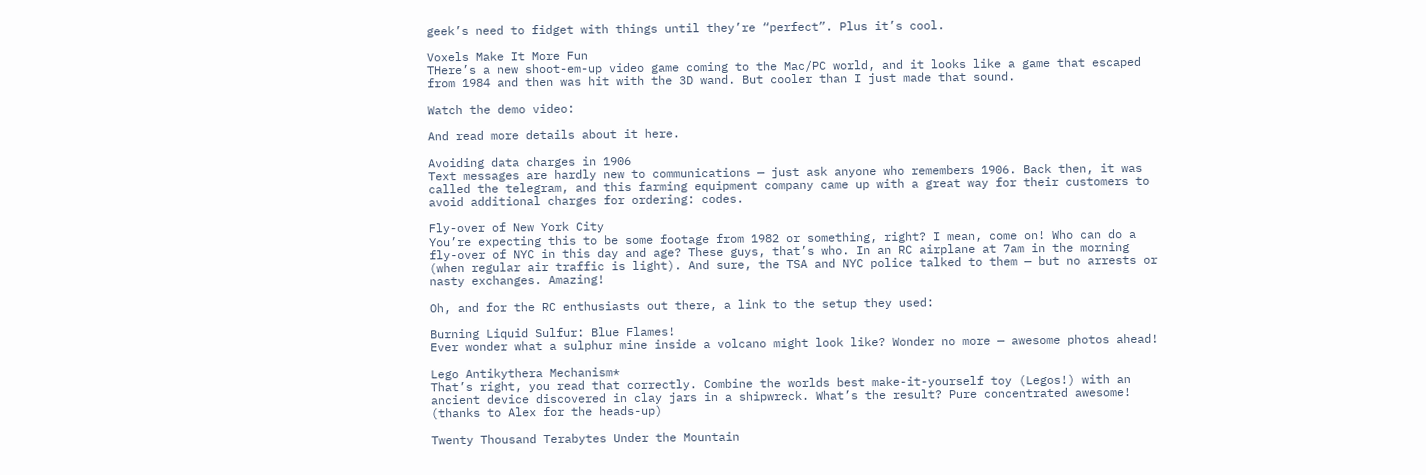geek’s need to fidget with things until they’re “perfect”. Plus it’s cool.

Voxels Make It More Fun
THere’s a new shoot-em-up video game coming to the Mac/PC world, and it looks like a game that escaped from 1984 and then was hit with the 3D wand. But cooler than I just made that sound.

Watch the demo video:

And read more details about it here.

Avoiding data charges in 1906
Text messages are hardly new to communications — just ask anyone who remembers 1906. Back then, it was called the telegram, and this farming equipment company came up with a great way for their customers to avoid additional charges for ordering: codes.

Fly-over of New York City
You’re expecting this to be some footage from 1982 or something, right? I mean, come on! Who can do a fly-over of NYC in this day and age? These guys, that’s who. In an RC airplane at 7am in the morning (when regular air traffic is light). And sure, the TSA and NYC police talked to them — but no arrests or nasty exchanges. Amazing!

Oh, and for the RC enthusiasts out there, a link to the setup they used:

Burning Liquid Sulfur: Blue Flames!
Ever wonder what a sulphur mine inside a volcano might look like? Wonder no more — awesome photos ahead!

Lego Antikythera Mechanism*
That’s right, you read that correctly. Combine the worlds best make-it-yourself toy (Legos!) with an ancient device discovered in clay jars in a shipwreck. What’s the result? Pure concentrated awesome! (thanks to Alex for the heads-up)

Twenty Thousand Terabytes Under the Mountain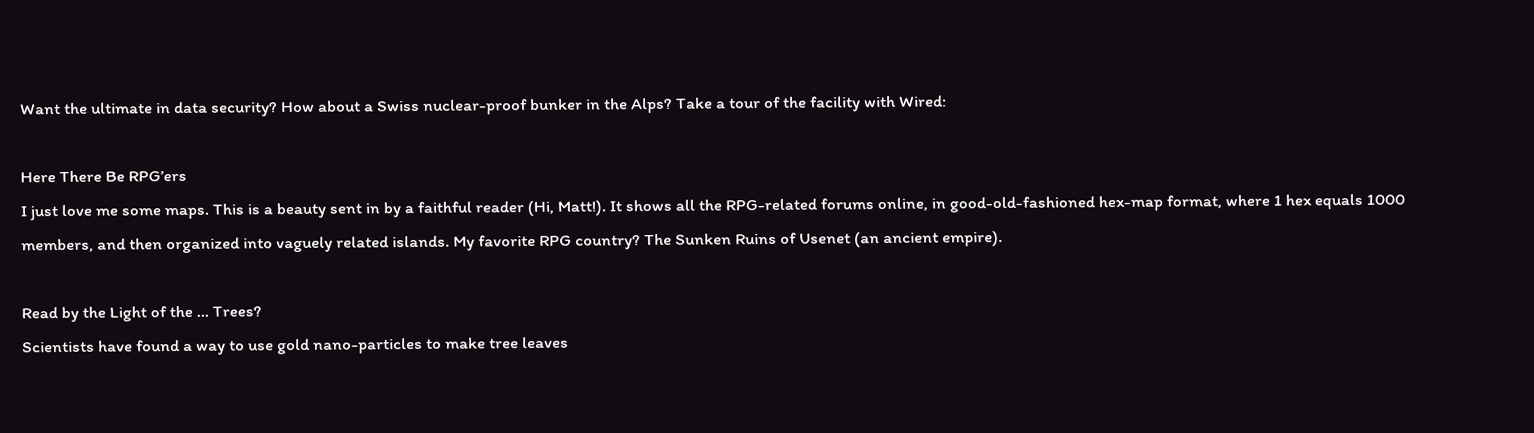Want the ultimate in data security? How about a Swiss nuclear-proof bunker in the Alps? Take a tour of the facility with Wired:

Here There Be RPG’ers
I just love me some maps. This is a beauty sent in by a faithful reader (Hi, Matt!). It shows all the RPG-related forums online, in good-old-fashioned hex-map format, where 1 hex equals 1000 members, and then organized into vaguely related islands. My favorite RPG country? The Sunken Ruins of Usenet (an ancient empire).

Read by the Light of the … Trees?
Scientists have found a way to use gold nano-particles to make tree leaves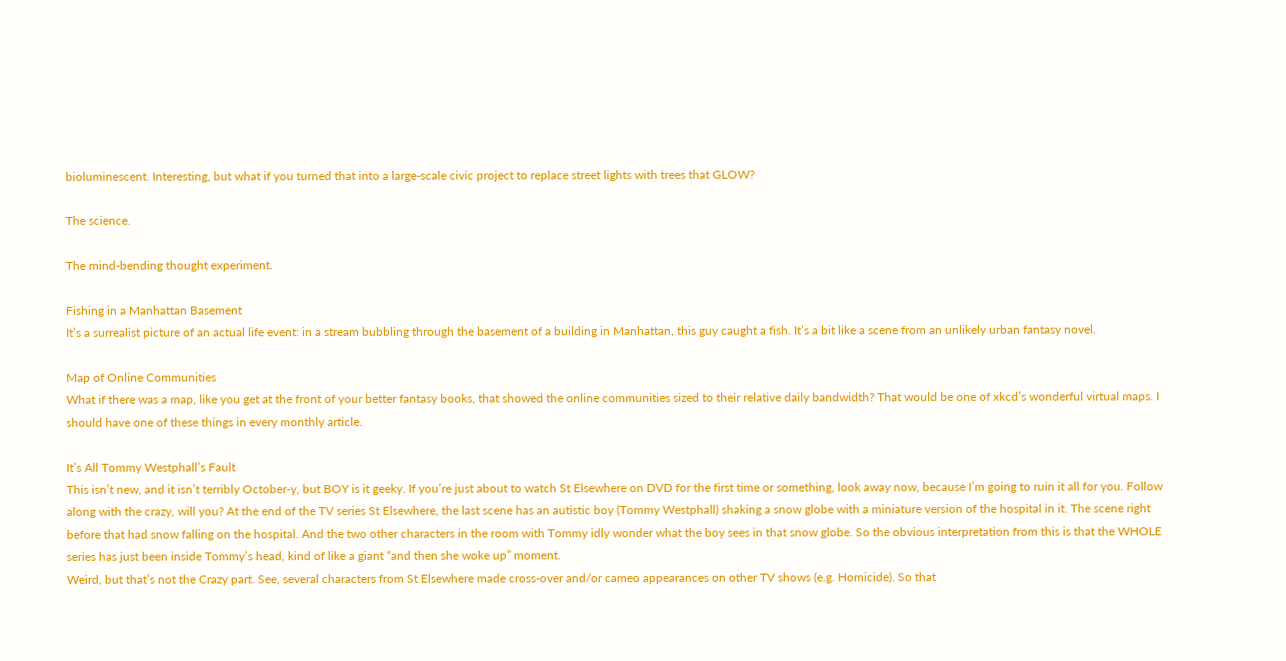bioluminescent. Interesting, but what if you turned that into a large-scale civic project to replace street lights with trees that GLOW?

The science.

The mind-bending thought experiment.

Fishing in a Manhattan Basement
It’s a surrealist picture of an actual life event: in a stream bubbling through the basement of a building in Manhattan, this guy caught a fish. It’s a bit like a scene from an unlikely urban fantasy novel.

Map of Online Communities
What if there was a map, like you get at the front of your better fantasy books, that showed the online communities sized to their relative daily bandwidth? That would be one of xkcd’s wonderful virtual maps. I should have one of these things in every monthly article.

It’s All Tommy Westphall’s Fault
This isn’t new, and it isn’t terribly October-y, but BOY is it geeky. If you’re just about to watch St Elsewhere on DVD for the first time or something, look away now, because I’m going to ruin it all for you. Follow along with the crazy, will you? At the end of the TV series St Elsewhere, the last scene has an autistic boy (Tommy Westphall) shaking a snow globe with a miniature version of the hospital in it. The scene right before that had snow falling on the hospital. And the two other characters in the room with Tommy idly wonder what the boy sees in that snow globe. So the obvious interpretation from this is that the WHOLE series has just been inside Tommy’s head, kind of like a giant “and then she woke up” moment.
Weird, but that’s not the Crazy part. See, several characters from St Elsewhere made cross-over and/or cameo appearances on other TV shows (e.g. Homicide). So that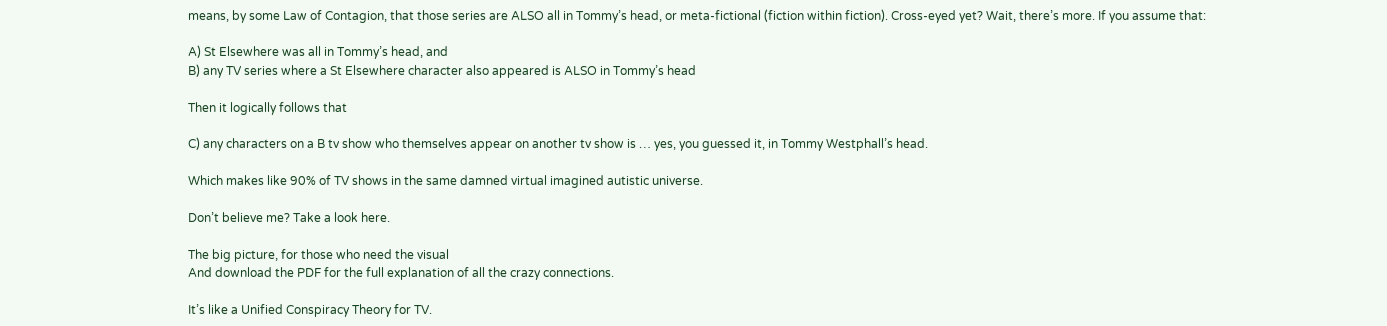means, by some Law of Contagion, that those series are ALSO all in Tommy’s head, or meta-fictional (fiction within fiction). Cross-eyed yet? Wait, there’s more. If you assume that:

A) St Elsewhere was all in Tommy’s head, and
B) any TV series where a St Elsewhere character also appeared is ALSO in Tommy’s head

Then it logically follows that

C) any characters on a B tv show who themselves appear on another tv show is … yes, you guessed it, in Tommy Westphall’s head.

Which makes like 90% of TV shows in the same damned virtual imagined autistic universe.

Don’t believe me? Take a look here.

The big picture, for those who need the visual
And download the PDF for the full explanation of all the crazy connections.

It’s like a Unified Conspiracy Theory for TV.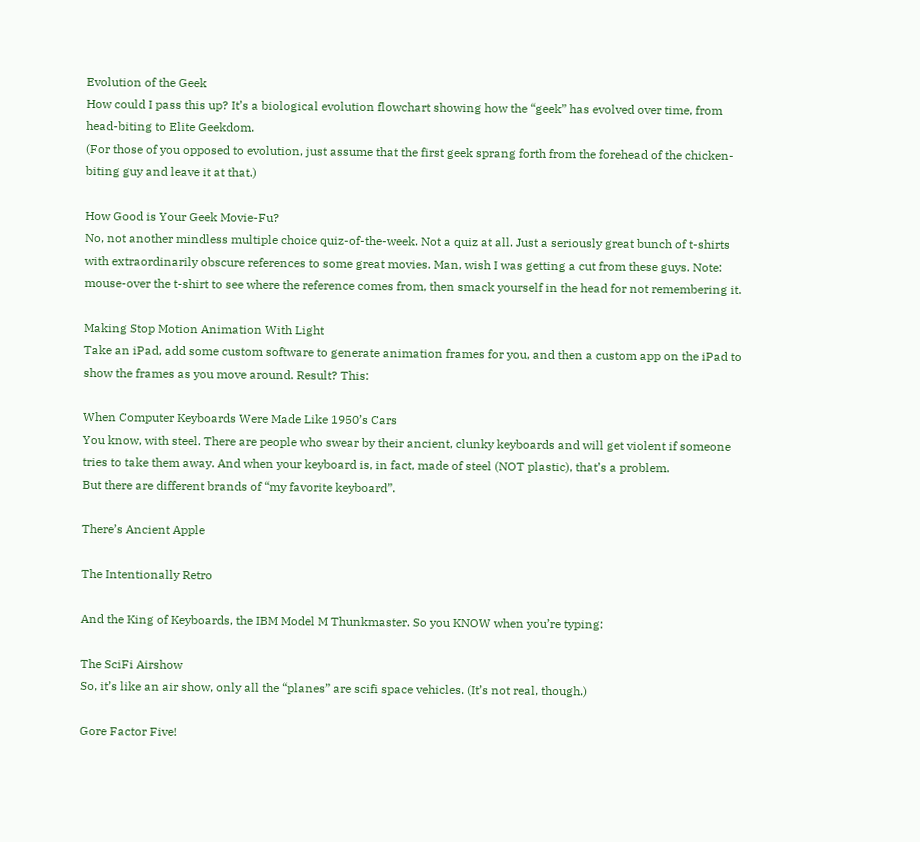Evolution of the Geek
How could I pass this up? It’s a biological evolution flowchart showing how the “geek” has evolved over time, from head-biting to Elite Geekdom.
(For those of you opposed to evolution, just assume that the first geek sprang forth from the forehead of the chicken-biting guy and leave it at that.)

How Good is Your Geek Movie-Fu?
No, not another mindless multiple choice quiz-of-the-week. Not a quiz at all. Just a seriously great bunch of t-shirts with extraordinarily obscure references to some great movies. Man, wish I was getting a cut from these guys. Note: mouse-over the t-shirt to see where the reference comes from, then smack yourself in the head for not remembering it.

Making Stop Motion Animation With Light
Take an iPad, add some custom software to generate animation frames for you, and then a custom app on the iPad to show the frames as you move around. Result? This:

When Computer Keyboards Were Made Like 1950’s Cars
You know, with steel. There are people who swear by their ancient, clunky keyboards and will get violent if someone tries to take them away. And when your keyboard is, in fact, made of steel (NOT plastic), that’s a problem.
But there are different brands of “my favorite keyboard”.

There’s Ancient Apple

The Intentionally Retro

And the King of Keyboards, the IBM Model M Thunkmaster. So you KNOW when you’re typing:

The SciFi Airshow
So, it’s like an air show, only all the “planes” are scifi space vehicles. (It’s not real, though.)

Gore Factor Five!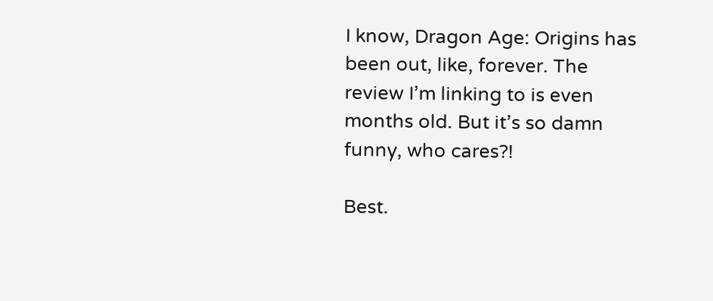I know, Dragon Age: Origins has been out, like, forever. The review I’m linking to is even months old. But it’s so damn funny, who cares?!

Best.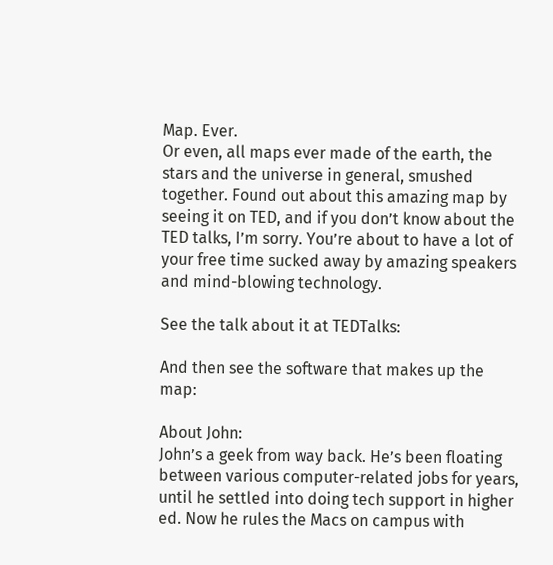Map. Ever.
Or even, all maps ever made of the earth, the stars and the universe in general, smushed together. Found out about this amazing map by seeing it on TED, and if you don’t know about the TED talks, I’m sorry. You’re about to have a lot of your free time sucked away by amazing speakers and mind-blowing technology.

See the talk about it at TEDTalks:

And then see the software that makes up the map:

About John:
John’s a geek from way back. He’s been floating between various computer-related jobs for years, until he settled into doing tech support in higher ed. Now he rules the Macs on campus with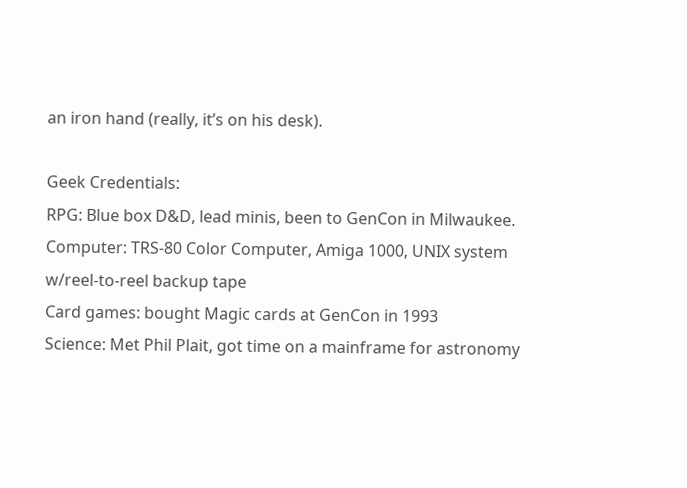an iron hand (really, it’s on his desk).

Geek Credentials:
RPG: Blue box D&D, lead minis, been to GenCon in Milwaukee.
Computer: TRS-80 Color Computer, Amiga 1000, UNIX system w/reel-to-reel backup tape
Card games: bought Magic cards at GenCon in 1993
Science: Met Phil Plait, got time on a mainframe for astronomy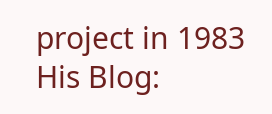project in 1983
His Blog: